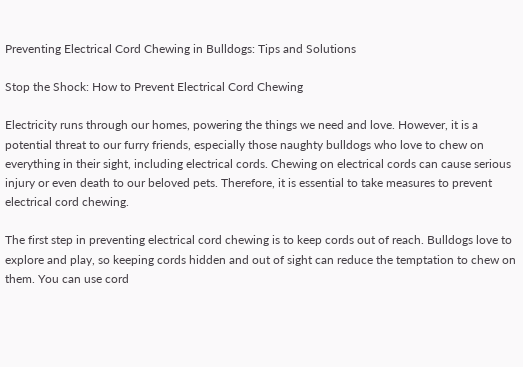Preventing Electrical Cord Chewing in Bulldogs: Tips and Solutions

Stop the Shock: How to Prevent Electrical Cord Chewing

Electricity runs through our homes, powering the things we need and love. However, it is a potential threat to our furry friends, especially those naughty bulldogs who love to chew on everything in their sight, including electrical cords. Chewing on electrical cords can cause serious injury or even death to our beloved pets. Therefore, it is essential to take measures to prevent electrical cord chewing.

The first step in preventing electrical cord chewing is to keep cords out of reach. Bulldogs love to explore and play, so keeping cords hidden and out of sight can reduce the temptation to chew on them. You can use cord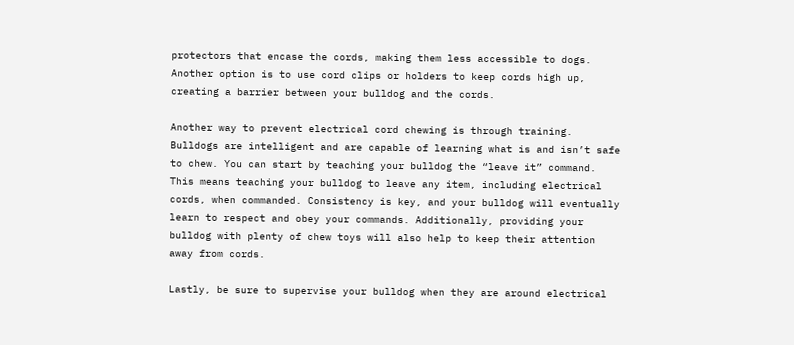protectors that encase the cords, making them less accessible to dogs. Another option is to use cord clips or holders to keep cords high up, creating a barrier between your bulldog and the cords.

Another way to prevent electrical cord chewing is through training. Bulldogs are intelligent and are capable of learning what is and isn’t safe to chew. You can start by teaching your bulldog the “leave it” command. This means teaching your bulldog to leave any item, including electrical cords, when commanded. Consistency is key, and your bulldog will eventually learn to respect and obey your commands. Additionally, providing your bulldog with plenty of chew toys will also help to keep their attention away from cords.

Lastly, be sure to supervise your bulldog when they are around electrical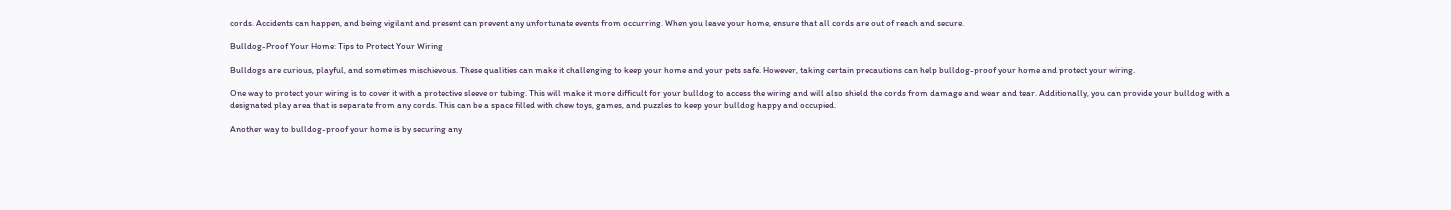cords. Accidents can happen, and being vigilant and present can prevent any unfortunate events from occurring. When you leave your home, ensure that all cords are out of reach and secure.

Bulldog-Proof Your Home: Tips to Protect Your Wiring

Bulldogs are curious, playful, and sometimes mischievous. These qualities can make it challenging to keep your home and your pets safe. However, taking certain precautions can help bulldog-proof your home and protect your wiring.

One way to protect your wiring is to cover it with a protective sleeve or tubing. This will make it more difficult for your bulldog to access the wiring and will also shield the cords from damage and wear and tear. Additionally, you can provide your bulldog with a designated play area that is separate from any cords. This can be a space filled with chew toys, games, and puzzles to keep your bulldog happy and occupied.

Another way to bulldog-proof your home is by securing any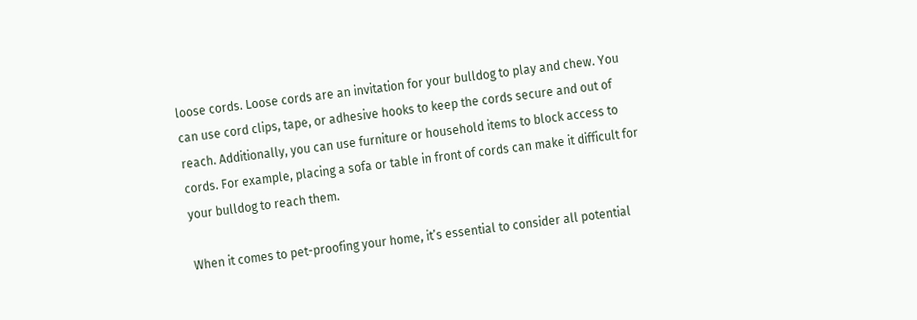loose cords. Loose cords are an invitation for your bulldog to play and chew. You can use cord clips, tape, or adhesive hooks to keep the cords secure and out of reach. Additionally, you can use furniture or household items to block access to cords. For example, placing a sofa or table in front of cords can make it difficult for your bulldog to reach them.

When it comes to pet-proofing your home, it’s essential to consider all potential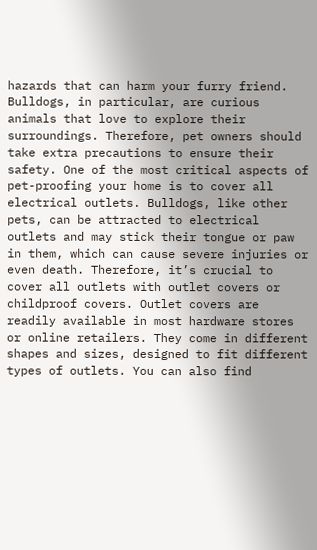hazards that can harm your furry friend. Bulldogs, in particular, are curious animals that love to explore their surroundings. Therefore, pet owners should take extra precautions to ensure their safety. One of the most critical aspects of pet-proofing your home is to cover all electrical outlets. Bulldogs, like other pets, can be attracted to electrical outlets and may stick their tongue or paw in them, which can cause severe injuries or even death. Therefore, it’s crucial to cover all outlets with outlet covers or childproof covers. Outlet covers are readily available in most hardware stores or online retailers. They come in different shapes and sizes, designed to fit different types of outlets. You can also find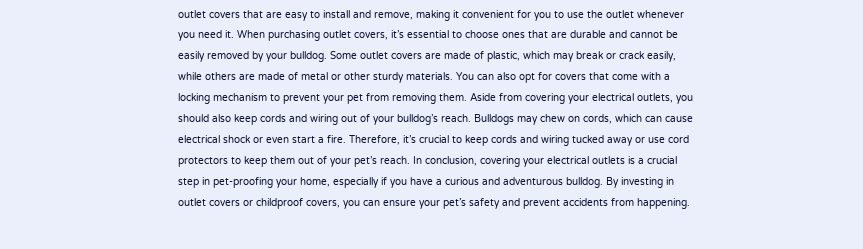outlet covers that are easy to install and remove, making it convenient for you to use the outlet whenever you need it. When purchasing outlet covers, it’s essential to choose ones that are durable and cannot be easily removed by your bulldog. Some outlet covers are made of plastic, which may break or crack easily, while others are made of metal or other sturdy materials. You can also opt for covers that come with a locking mechanism to prevent your pet from removing them. Aside from covering your electrical outlets, you should also keep cords and wiring out of your bulldog’s reach. Bulldogs may chew on cords, which can cause electrical shock or even start a fire. Therefore, it’s crucial to keep cords and wiring tucked away or use cord protectors to keep them out of your pet’s reach. In conclusion, covering your electrical outlets is a crucial step in pet-proofing your home, especially if you have a curious and adventurous bulldog. By investing in outlet covers or childproof covers, you can ensure your pet’s safety and prevent accidents from happening.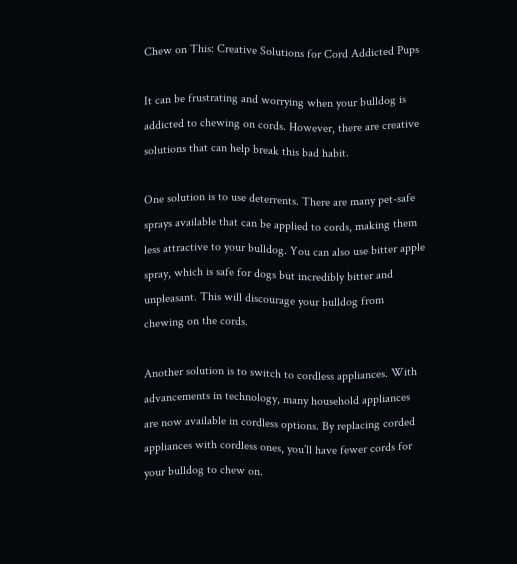Chew on This: Creative Solutions for Cord Addicted Pups

It can be frustrating and worrying when your bulldog is addicted to chewing on cords. However, there are creative solutions that can help break this bad habit.

One solution is to use deterrents. There are many pet-safe sprays available that can be applied to cords, making them less attractive to your bulldog. You can also use bitter apple spray, which is safe for dogs but incredibly bitter and unpleasant. This will discourage your bulldog from chewing on the cords.

Another solution is to switch to cordless appliances. With advancements in technology, many household appliances are now available in cordless options. By replacing corded appliances with cordless ones, you’ll have fewer cords for your bulldog to chew on.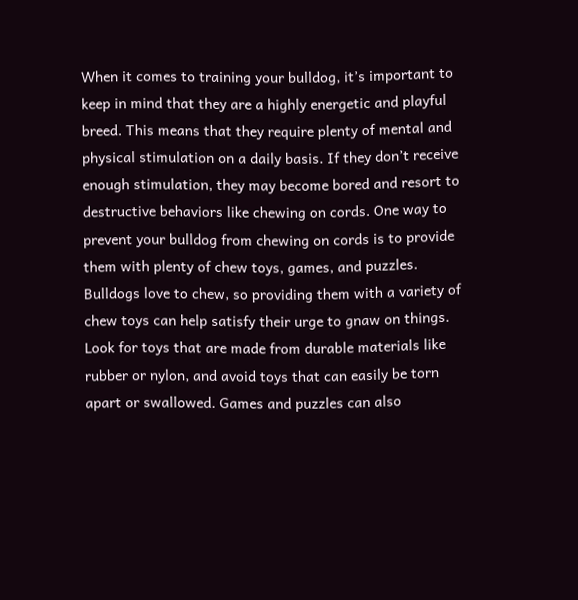When it comes to training your bulldog, it’s important to keep in mind that they are a highly energetic and playful breed. This means that they require plenty of mental and physical stimulation on a daily basis. If they don’t receive enough stimulation, they may become bored and resort to destructive behaviors like chewing on cords. One way to prevent your bulldog from chewing on cords is to provide them with plenty of chew toys, games, and puzzles. Bulldogs love to chew, so providing them with a variety of chew toys can help satisfy their urge to gnaw on things. Look for toys that are made from durable materials like rubber or nylon, and avoid toys that can easily be torn apart or swallowed. Games and puzzles can also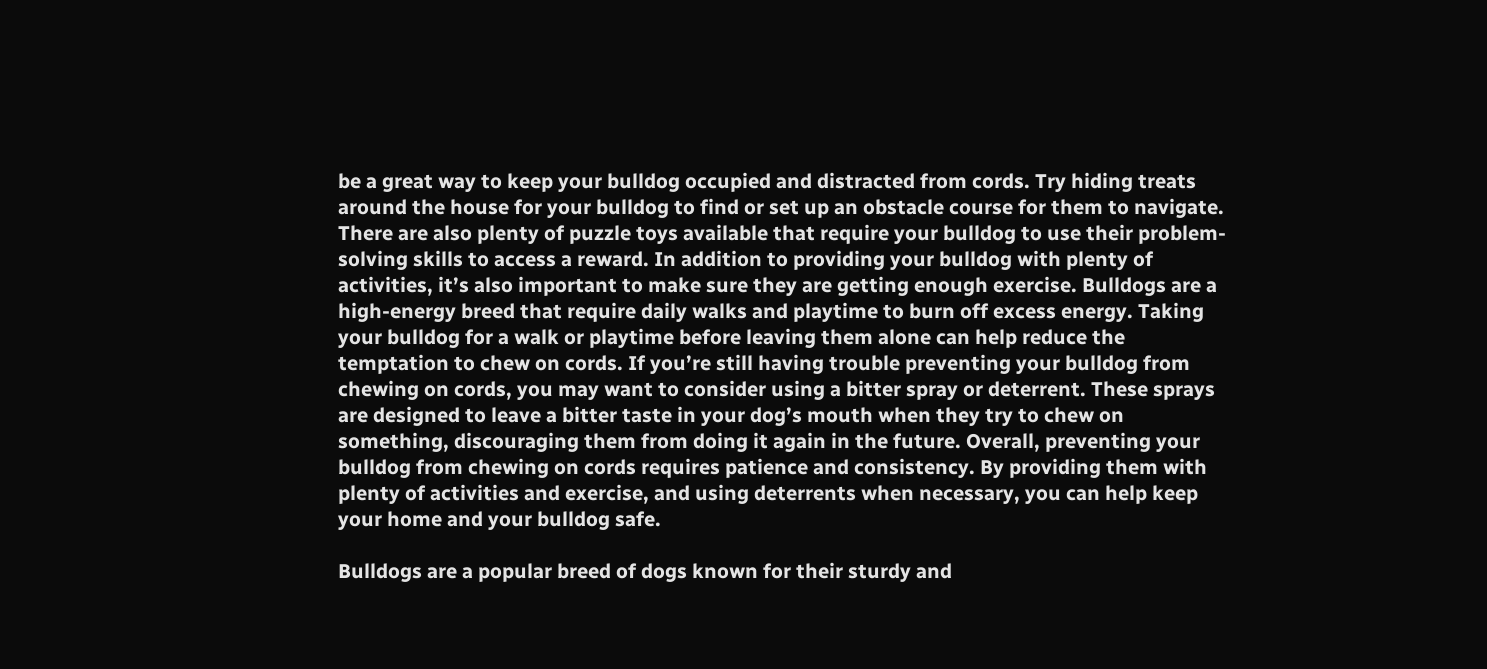be a great way to keep your bulldog occupied and distracted from cords. Try hiding treats around the house for your bulldog to find or set up an obstacle course for them to navigate. There are also plenty of puzzle toys available that require your bulldog to use their problem-solving skills to access a reward. In addition to providing your bulldog with plenty of activities, it’s also important to make sure they are getting enough exercise. Bulldogs are a high-energy breed that require daily walks and playtime to burn off excess energy. Taking your bulldog for a walk or playtime before leaving them alone can help reduce the temptation to chew on cords. If you’re still having trouble preventing your bulldog from chewing on cords, you may want to consider using a bitter spray or deterrent. These sprays are designed to leave a bitter taste in your dog’s mouth when they try to chew on something, discouraging them from doing it again in the future. Overall, preventing your bulldog from chewing on cords requires patience and consistency. By providing them with plenty of activities and exercise, and using deterrents when necessary, you can help keep your home and your bulldog safe.

Bulldogs are a popular breed of dogs known for their sturdy and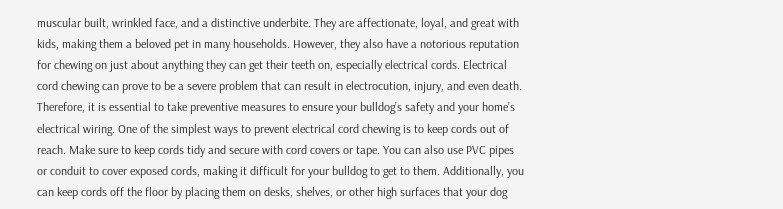muscular built, wrinkled face, and a distinctive underbite. They are affectionate, loyal, and great with kids, making them a beloved pet in many households. However, they also have a notorious reputation for chewing on just about anything they can get their teeth on, especially electrical cords. Electrical cord chewing can prove to be a severe problem that can result in electrocution, injury, and even death. Therefore, it is essential to take preventive measures to ensure your bulldog’s safety and your home’s electrical wiring. One of the simplest ways to prevent electrical cord chewing is to keep cords out of reach. Make sure to keep cords tidy and secure with cord covers or tape. You can also use PVC pipes or conduit to cover exposed cords, making it difficult for your bulldog to get to them. Additionally, you can keep cords off the floor by placing them on desks, shelves, or other high surfaces that your dog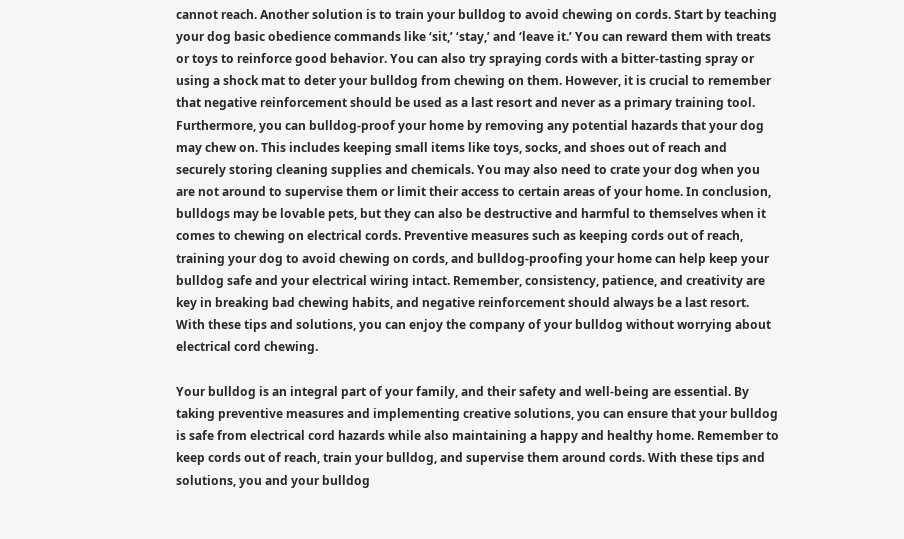cannot reach. Another solution is to train your bulldog to avoid chewing on cords. Start by teaching your dog basic obedience commands like ‘sit,’ ‘stay,’ and ‘leave it.’ You can reward them with treats or toys to reinforce good behavior. You can also try spraying cords with a bitter-tasting spray or using a shock mat to deter your bulldog from chewing on them. However, it is crucial to remember that negative reinforcement should be used as a last resort and never as a primary training tool. Furthermore, you can bulldog-proof your home by removing any potential hazards that your dog may chew on. This includes keeping small items like toys, socks, and shoes out of reach and securely storing cleaning supplies and chemicals. You may also need to crate your dog when you are not around to supervise them or limit their access to certain areas of your home. In conclusion, bulldogs may be lovable pets, but they can also be destructive and harmful to themselves when it comes to chewing on electrical cords. Preventive measures such as keeping cords out of reach, training your dog to avoid chewing on cords, and bulldog-proofing your home can help keep your bulldog safe and your electrical wiring intact. Remember, consistency, patience, and creativity are key in breaking bad chewing habits, and negative reinforcement should always be a last resort. With these tips and solutions, you can enjoy the company of your bulldog without worrying about electrical cord chewing.

Your bulldog is an integral part of your family, and their safety and well-being are essential. By taking preventive measures and implementing creative solutions, you can ensure that your bulldog is safe from electrical cord hazards while also maintaining a happy and healthy home. Remember to keep cords out of reach, train your bulldog, and supervise them around cords. With these tips and solutions, you and your bulldog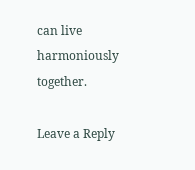can live harmoniously together.

Leave a Reply